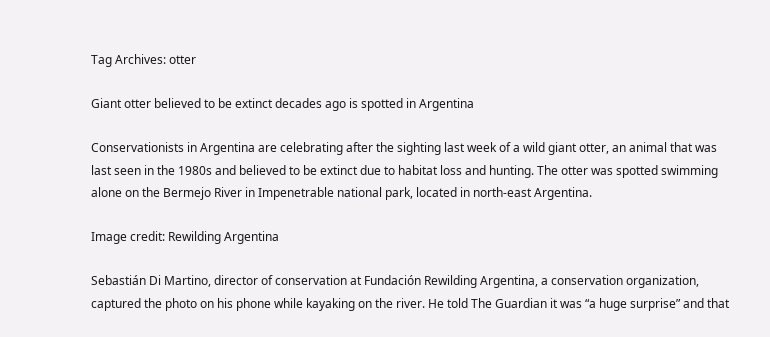Tag Archives: otter

Giant otter believed to be extinct decades ago is spotted in Argentina

Conservationists in Argentina are celebrating after the sighting last week of a wild giant otter, an animal that was last seen in the 1980s and believed to be extinct due to habitat loss and hunting. The otter was spotted swimming alone on the Bermejo River in Impenetrable national park, located in north-east Argentina.

Image credit: Rewilding Argentina

Sebastián Di Martino, director of conservation at Fundación Rewilding Argentina, a conservation organization, captured the photo on his phone while kayaking on the river. He told The Guardian it was “a huge surprise” and that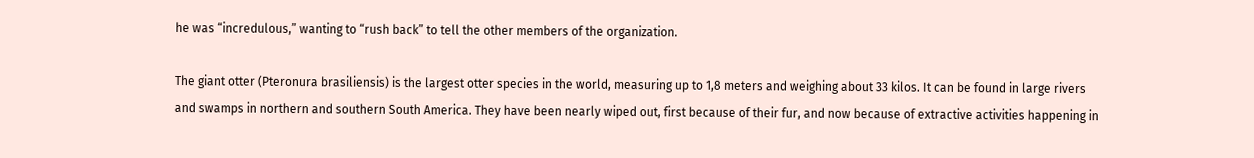he was “incredulous,” wanting to “rush back” to tell the other members of the organization.

The giant otter (Pteronura brasiliensis) is the largest otter species in the world, measuring up to 1,8 meters and weighing about 33 kilos. It can be found in large rivers and swamps in northern and southern South America. They have been nearly wiped out, first because of their fur, and now because of extractive activities happening in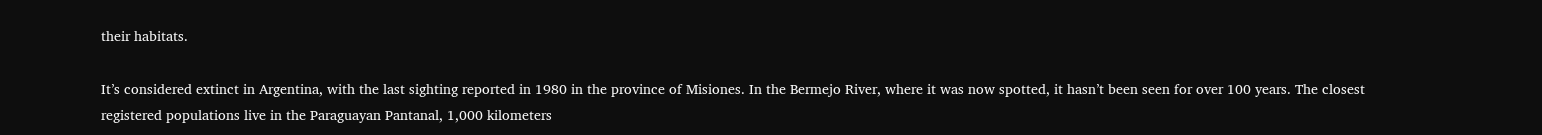their habitats.

It’s considered extinct in Argentina, with the last sighting reported in 1980 in the province of Misiones. In the Bermejo River, where it was now spotted, it hasn’t been seen for over 100 years. The closest registered populations live in the Paraguayan Pantanal, 1,000 kilometers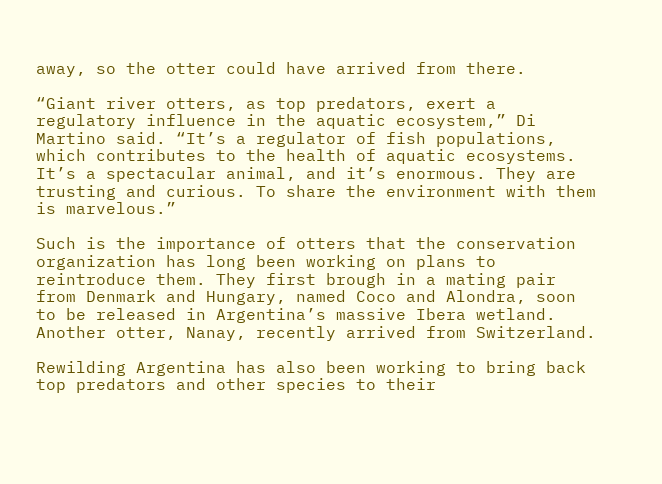away, so the otter could have arrived from there.

“Giant river otters, as top predators, exert a regulatory influence in the aquatic ecosystem,” Di Martino said. “It’s a regulator of fish populations, which contributes to the health of aquatic ecosystems. It’s a spectacular animal, and it’s enormous. They are trusting and curious. To share the environment with them is marvelous.”

Such is the importance of otters that the conservation organization has long been working on plans to reintroduce them. They first brough in a mating pair from Denmark and Hungary, named Coco and Alondra, soon to be released in Argentina’s massive Ibera wetland. Another otter, Nanay, recently arrived from Switzerland.

Rewilding Argentina has also been working to bring back top predators and other species to their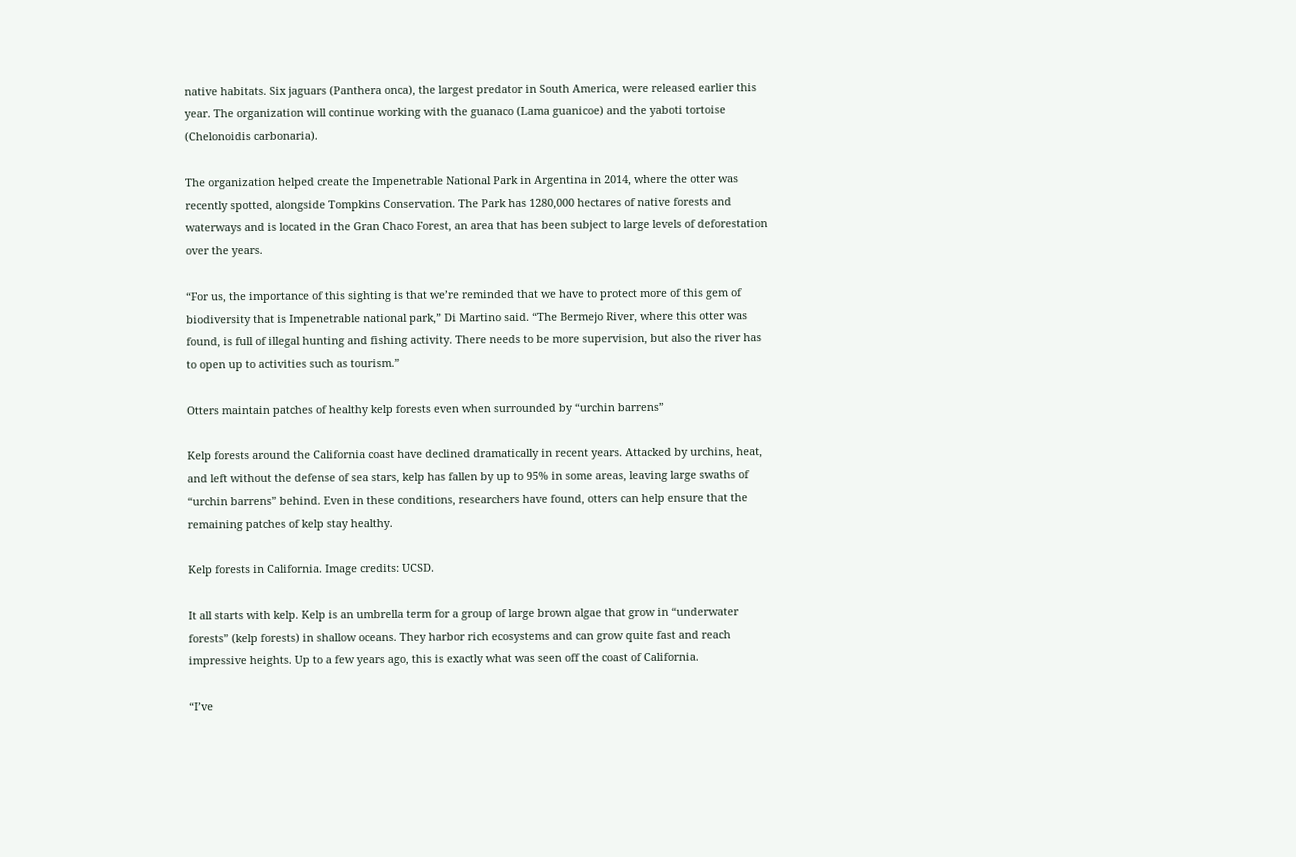native habitats. Six jaguars (Panthera onca), the largest predator in South America, were released earlier this year. The organization will continue working with the guanaco (Lama guanicoe) and the yaboti tortoise (Chelonoidis carbonaria).

The organization helped create the Impenetrable National Park in Argentina in 2014, where the otter was recently spotted, alongside Tompkins Conservation. The Park has 1280,000 hectares of native forests and waterways and is located in the Gran Chaco Forest, an area that has been subject to large levels of deforestation over the years.

“For us, the importance of this sighting is that we’re reminded that we have to protect more of this gem of biodiversity that is Impenetrable national park,” Di Martino said. “The Bermejo River, where this otter was found, is full of illegal hunting and fishing activity. There needs to be more supervision, but also the river has to open up to activities such as tourism.”

Otters maintain patches of healthy kelp forests even when surrounded by “urchin barrens”

Kelp forests around the California coast have declined dramatically in recent years. Attacked by urchins, heat, and left without the defense of sea stars, kelp has fallen by up to 95% in some areas, leaving large swaths of “urchin barrens” behind. Even in these conditions, researchers have found, otters can help ensure that the remaining patches of kelp stay healthy.

Kelp forests in California. Image credits: UCSD.

It all starts with kelp. Kelp is an umbrella term for a group of large brown algae that grow in “underwater forests” (kelp forests) in shallow oceans. They harbor rich ecosystems and can grow quite fast and reach impressive heights. Up to a few years ago, this is exactly what was seen off the coast of California.

“I’ve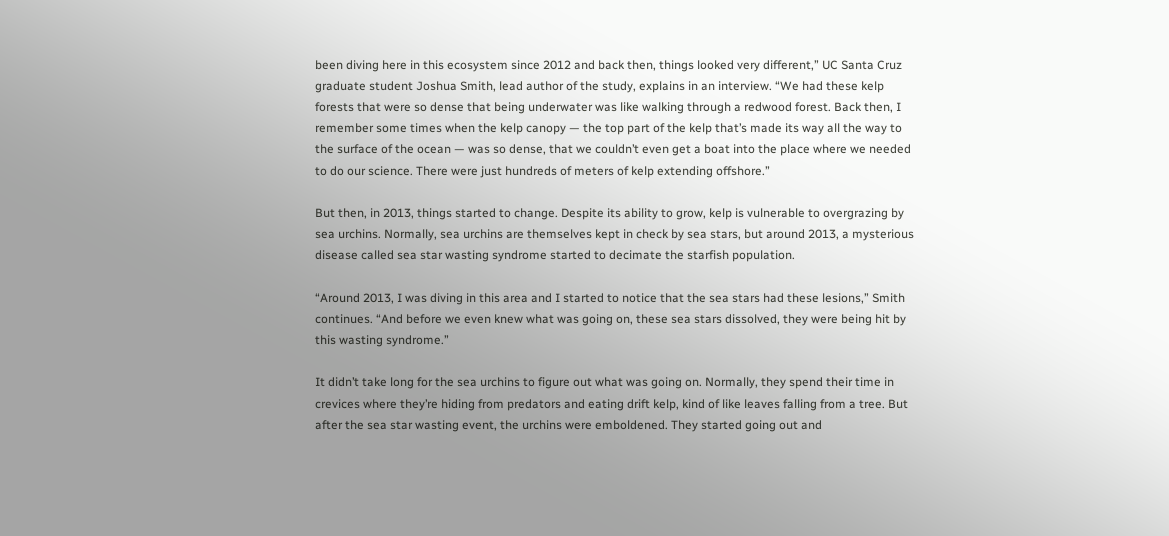been diving here in this ecosystem since 2012 and back then, things looked very different,” UC Santa Cruz graduate student Joshua Smith, lead author of the study, explains in an interview. “We had these kelp forests that were so dense that being underwater was like walking through a redwood forest. Back then, I remember some times when the kelp canopy — the top part of the kelp that’s made its way all the way to the surface of the ocean — was so dense, that we couldn’t even get a boat into the place where we needed to do our science. There were just hundreds of meters of kelp extending offshore.”

But then, in 2013, things started to change. Despite its ability to grow, kelp is vulnerable to overgrazing by sea urchins. Normally, sea urchins are themselves kept in check by sea stars, but around 2013, a mysterious disease called sea star wasting syndrome started to decimate the starfish population.

“Around 2013, I was diving in this area and I started to notice that the sea stars had these lesions,” Smith continues. “And before we even knew what was going on, these sea stars dissolved, they were being hit by this wasting syndrome.”

It didn’t take long for the sea urchins to figure out what was going on. Normally, they spend their time in crevices where they’re hiding from predators and eating drift kelp, kind of like leaves falling from a tree. But after the sea star wasting event, the urchins were emboldened. They started going out and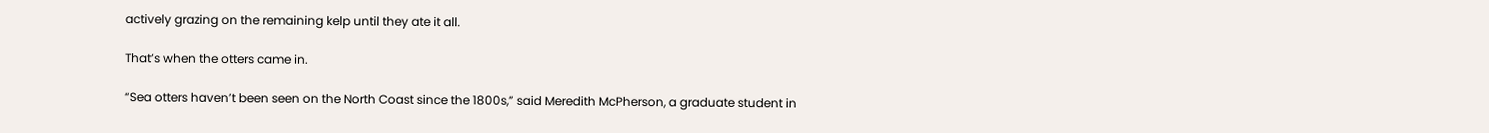actively grazing on the remaining kelp until they ate it all.

That’s when the otters came in.

“Sea otters haven’t been seen on the North Coast since the 1800s,” said Meredith McPherson, a graduate student in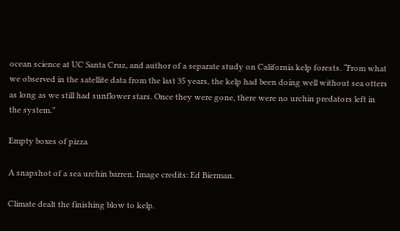ocean science at UC Santa Cruz, and author of a separate study on California kelp forests. “From what we observed in the satellite data from the last 35 years, the kelp had been doing well without sea otters as long as we still had sunflower stars. Once they were gone, there were no urchin predators left in the system.”

Empty boxes of pizza

A snapshot of a sea urchin barren. Image credits: Ed Bierman.

Climate dealt the finishing blow to kelp.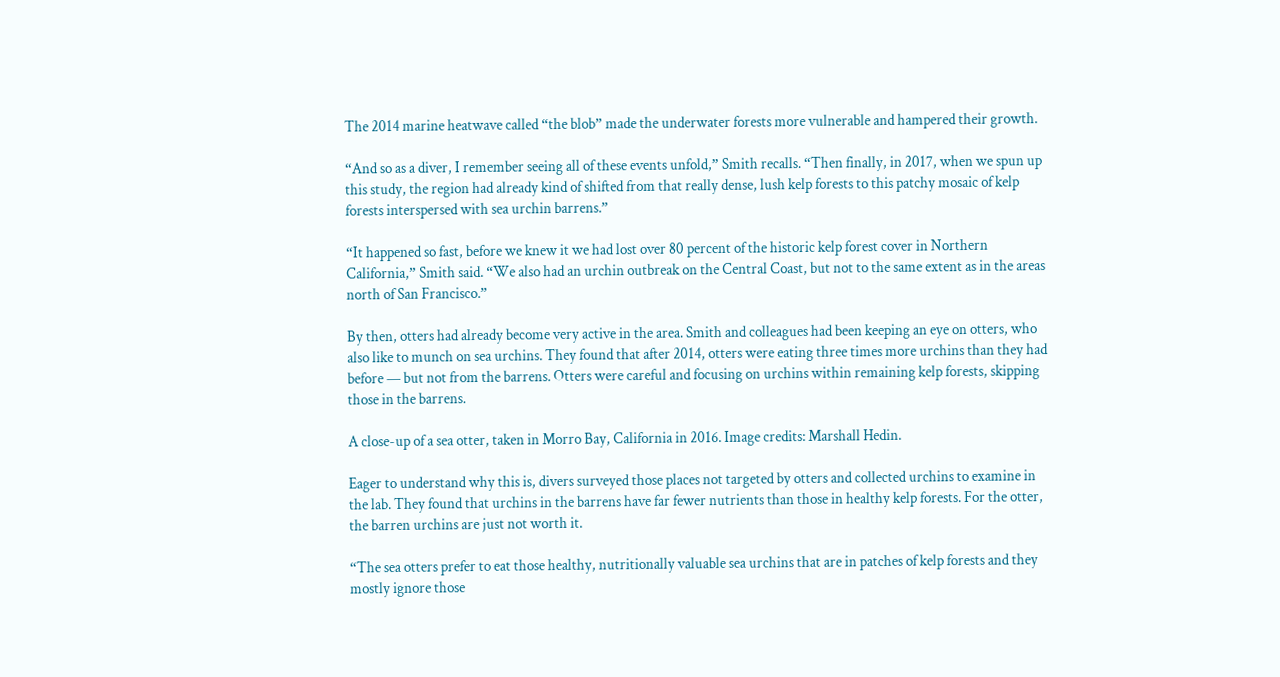The 2014 marine heatwave called “the blob” made the underwater forests more vulnerable and hampered their growth.

“And so as a diver, I remember seeing all of these events unfold,” Smith recalls. “Then finally, in 2017, when we spun up this study, the region had already kind of shifted from that really dense, lush kelp forests to this patchy mosaic of kelp forests interspersed with sea urchin barrens.”

“It happened so fast, before we knew it we had lost over 80 percent of the historic kelp forest cover in Northern California,” Smith said. “We also had an urchin outbreak on the Central Coast, but not to the same extent as in the areas north of San Francisco.”

By then, otters had already become very active in the area. Smith and colleagues had been keeping an eye on otters, who also like to munch on sea urchins. They found that after 2014, otters were eating three times more urchins than they had before — but not from the barrens. Otters were careful and focusing on urchins within remaining kelp forests, skipping those in the barrens.

A close-up of a sea otter, taken in Morro Bay, California in 2016. Image credits: Marshall Hedin.

Eager to understand why this is, divers surveyed those places not targeted by otters and collected urchins to examine in the lab. They found that urchins in the barrens have far fewer nutrients than those in healthy kelp forests. For the otter, the barren urchins are just not worth it.

“The sea otters prefer to eat those healthy, nutritionally valuable sea urchins that are in patches of kelp forests and they mostly ignore those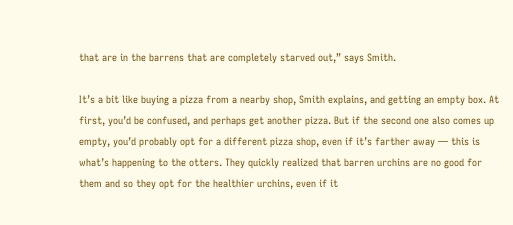that are in the barrens that are completely starved out,” says Smith.

It’s a bit like buying a pizza from a nearby shop, Smith explains, and getting an empty box. At first, you’d be confused, and perhaps get another pizza. But if the second one also comes up empty, you’d probably opt for a different pizza shop, even if it’s farther away — this is what’s happening to the otters. They quickly realized that barren urchins are no good for them and so they opt for the healthier urchins, even if it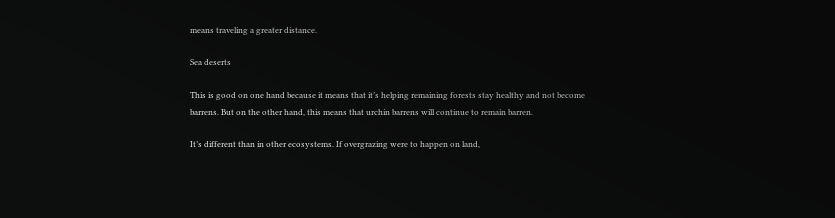means traveling a greater distance.

Sea deserts

This is good on one hand because it means that it’s helping remaining forests stay healthy and not become barrens. But on the other hand, this means that urchin barrens will continue to remain barren.

It’s different than in other ecosystems. If overgrazing were to happen on land,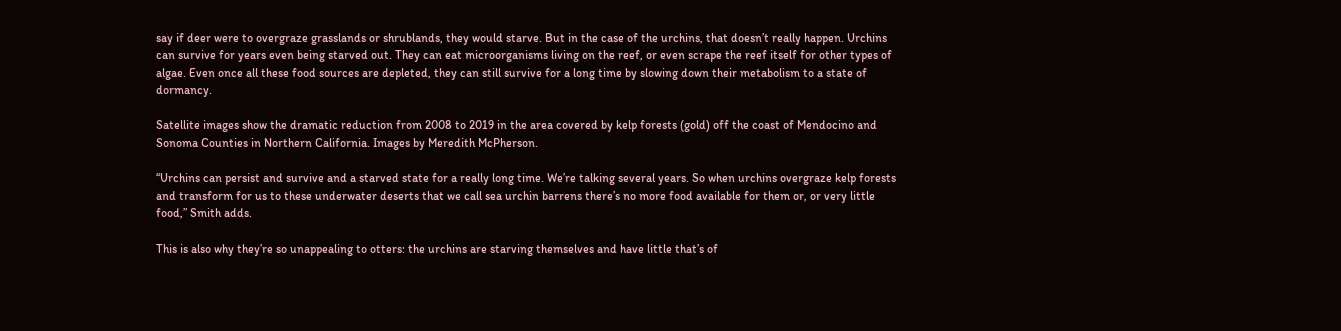say if deer were to overgraze grasslands or shrublands, they would starve. But in the case of the urchins, that doesn’t really happen. Urchins can survive for years even being starved out. They can eat microorganisms living on the reef, or even scrape the reef itself for other types of algae. Even once all these food sources are depleted, they can still survive for a long time by slowing down their metabolism to a state of dormancy.

Satellite images show the dramatic reduction from 2008 to 2019 in the area covered by kelp forests (gold) off the coast of Mendocino and Sonoma Counties in Northern California. Images by Meredith McPherson.

“Urchins can persist and survive and a starved state for a really long time. We’re talking several years. So when urchins overgraze kelp forests and transform for us to these underwater deserts that we call sea urchin barrens there’s no more food available for them or, or very little food,” Smith adds.

This is also why they’re so unappealing to otters: the urchins are starving themselves and have little that’s of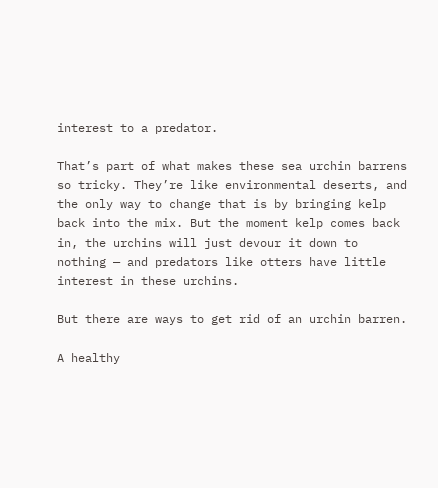interest to a predator.

That’s part of what makes these sea urchin barrens so tricky. They’re like environmental deserts, and the only way to change that is by bringing kelp back into the mix. But the moment kelp comes back in, the urchins will just devour it down to nothing — and predators like otters have little interest in these urchins.

But there are ways to get rid of an urchin barren.

A healthy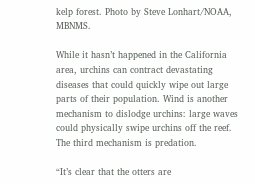kelp forest. Photo by Steve Lonhart/NOAA, MBNMS.

While it hasn’t happened in the California area, urchins can contract devastating diseases that could quickly wipe out large parts of their population. Wind is another mechanism to dislodge urchins: large waves could physically swipe urchins off the reef. The third mechanism is predation.

“It’s clear that the otters are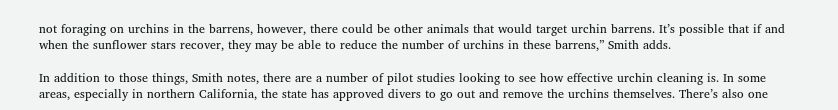not foraging on urchins in the barrens, however, there could be other animals that would target urchin barrens. It’s possible that if and when the sunflower stars recover, they may be able to reduce the number of urchins in these barrens,” Smith adds.

In addition to those things, Smith notes, there are a number of pilot studies looking to see how effective urchin cleaning is. In some areas, especially in northern California, the state has approved divers to go out and remove the urchins themselves. There’s also one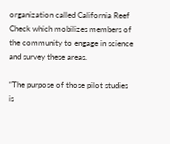organization called California Reef Check which mobilizes members of the community to engage in science and survey these areas.

“The purpose of those pilot studies is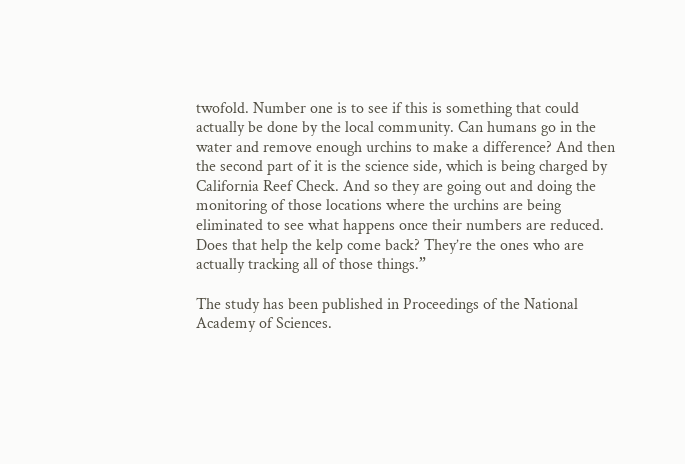twofold. Number one is to see if this is something that could actually be done by the local community. Can humans go in the water and remove enough urchins to make a difference? And then the second part of it is the science side, which is being charged by California Reef Check. And so they are going out and doing the monitoring of those locations where the urchins are being eliminated to see what happens once their numbers are reduced. Does that help the kelp come back? They’re the ones who are actually tracking all of those things.”

The study has been published in Proceedings of the National Academy of Sciences.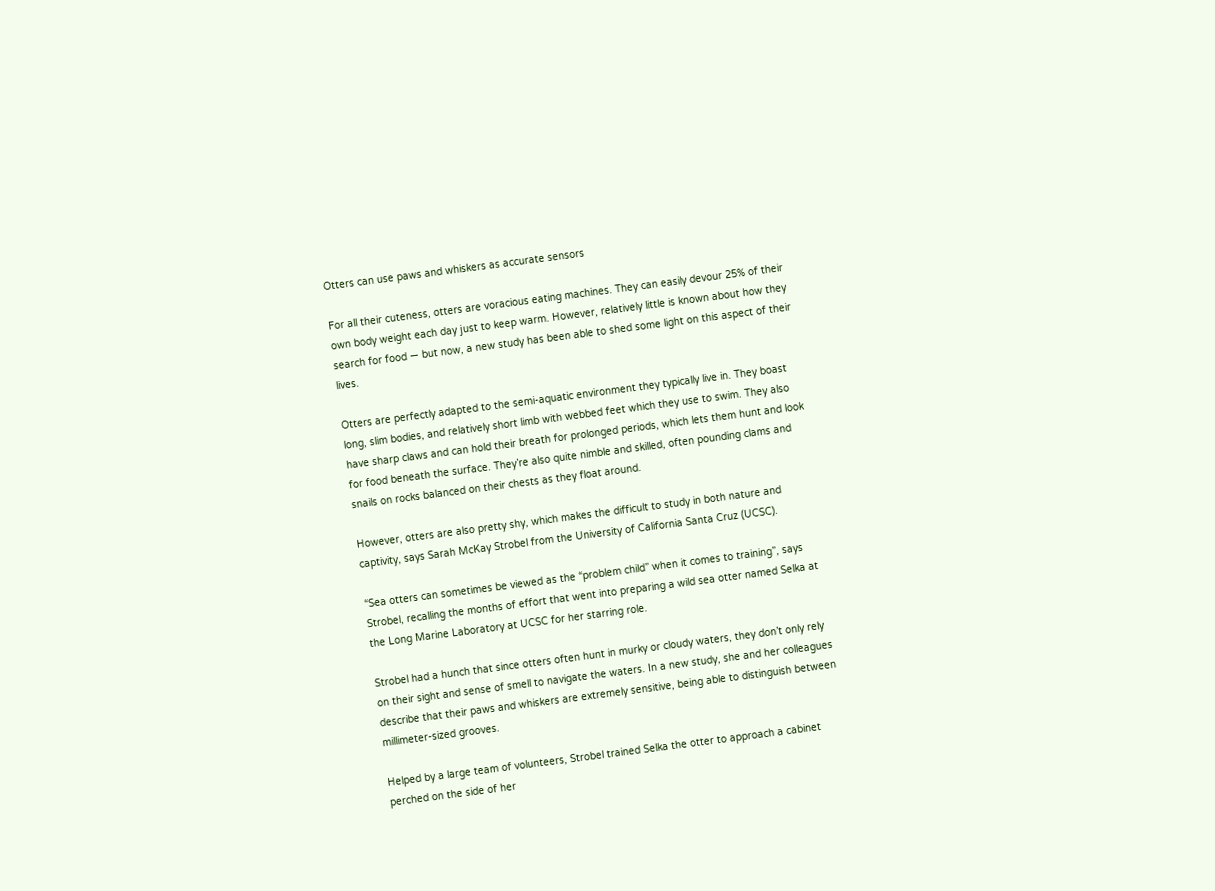Otters can use paws and whiskers as accurate sensors

For all their cuteness, otters are voracious eating machines. They can easily devour 25% of their own body weight each day just to keep warm. However, relatively little is known about how they search for food — but now, a new study has been able to shed some light on this aspect of their lives.

Otters are perfectly adapted to the semi-aquatic environment they typically live in. They boast long, slim bodies, and relatively short limb with webbed feet which they use to swim. They also have sharp claws and can hold their breath for prolonged periods, which lets them hunt and look for food beneath the surface. They’re also quite nimble and skilled, often pounding clams and snails on rocks balanced on their chests as they float around.

However, otters are also pretty shy, which makes the difficult to study in both nature and captivity, says Sarah McKay Strobel from the University of California Santa Cruz (UCSC).

“Sea otters can sometimes be viewed as the “problem child” when it comes to training”, says Strobel, recalling the months of effort that went into preparing a wild sea otter named Selka at the Long Marine Laboratory at UCSC for her starring role.

Strobel had a hunch that since otters often hunt in murky or cloudy waters, they don’t only rely on their sight and sense of smell to navigate the waters. In a new study, she and her colleagues describe that their paws and whiskers are extremely sensitive, being able to distinguish between millimeter-sized grooves.

Helped by a large team of volunteers, Strobel trained Selka the otter to approach a cabinet perched on the side of her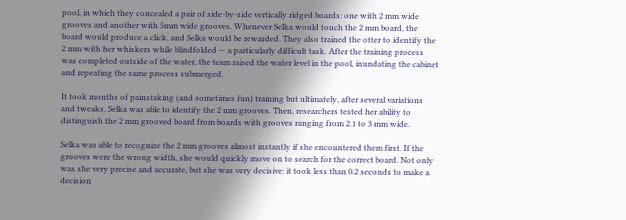pool, in which they concealed a pair of side-by-side vertically ridged boards: one with 2 mm wide grooves and another with 5mm wide grooves. Whenever Selka would touch the 2 mm board, the board would produce a click, and Selka would be rewarded. They also trained the otter to identify the 2 mm with her whiskers while blindfolded — a particularly difficult task. After the training process was completed outside of the water, the team raised the water level in the pool, inundating the cabinet and repeating the same process submerged.

It took months of painstaking (and sometimes fun) training but ultimately, after several variations and tweaks, Selka was able to identify the 2 mm grooves. Then, researchers tested her ability to distinguish the 2 mm grooved board from boards with grooves ranging from 2.1 to 3 mm wide.

Selka was able to recognize the 2 mm grooves almost instantly if she encountered them first. If the grooves were the wrong width, she would quickly move on to search for the correct board. Not only was she very precise and accurate, but she was very decisive: it took less than 0.2 seconds to make a decision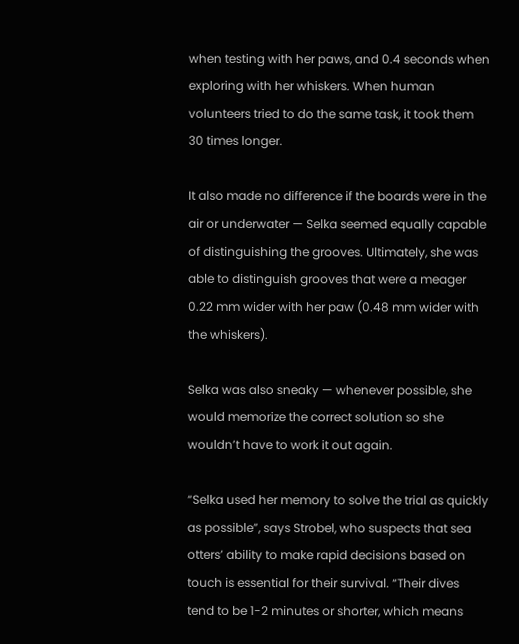when testing with her paws, and 0.4 seconds when exploring with her whiskers. When human volunteers tried to do the same task, it took them 30 times longer.

It also made no difference if the boards were in the air or underwater — Selka seemed equally capable of distinguishing the grooves. Ultimately, she was able to distinguish grooves that were a meager 0.22 mm wider with her paw (0.48 mm wider with the whiskers).

Selka was also sneaky — whenever possible, she would memorize the correct solution so she wouldn’t have to work it out again.

“Selka used her memory to solve the trial as quickly as possible”, says Strobel, who suspects that sea otters’ ability to make rapid decisions based on touch is essential for their survival. “Their dives tend to be 1-2 minutes or shorter, which means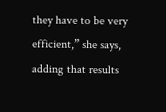they have to be very efficient,” she says, adding that results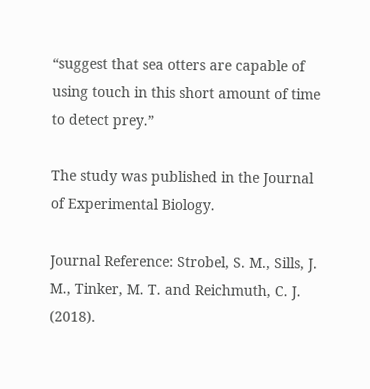“suggest that sea otters are capable of using touch in this short amount of time to detect prey.”

The study was published in the Journal of Experimental Biology.

Journal Reference: Strobel, S. M., Sills, J. M., Tinker, M. T. and Reichmuth, C. J. (2018).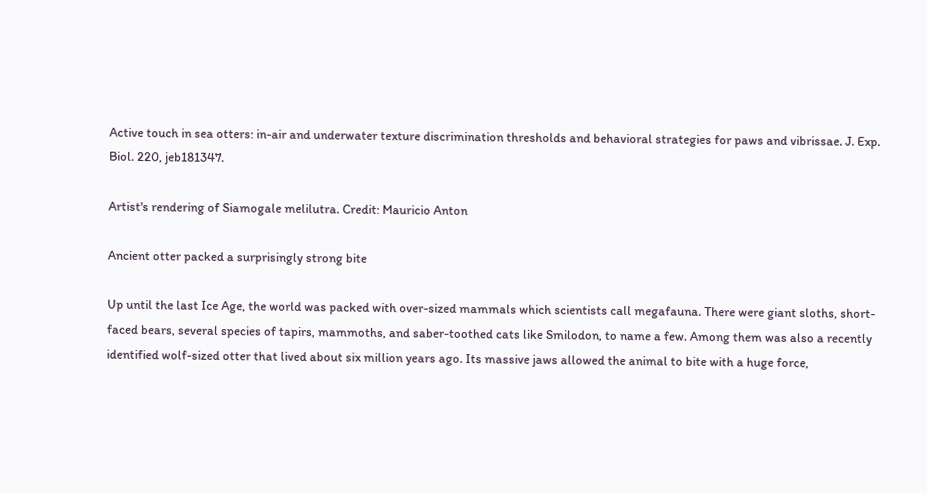Active touch in sea otters: in-air and underwater texture discrimination thresholds and behavioral strategies for paws and vibrissae. J. Exp. Biol. 220, jeb181347.

Artist's rendering of Siamogale melilutra. Credit: Mauricio Anton

Ancient otter packed a surprisingly strong bite

Up until the last Ice Age, the world was packed with over-sized mammals which scientists call megafauna. There were giant sloths, short-faced bears, several species of tapirs, mammoths, and saber-toothed cats like Smilodon, to name a few. Among them was also a recently identified wolf-sized otter that lived about six million years ago. Its massive jaws allowed the animal to bite with a huge force,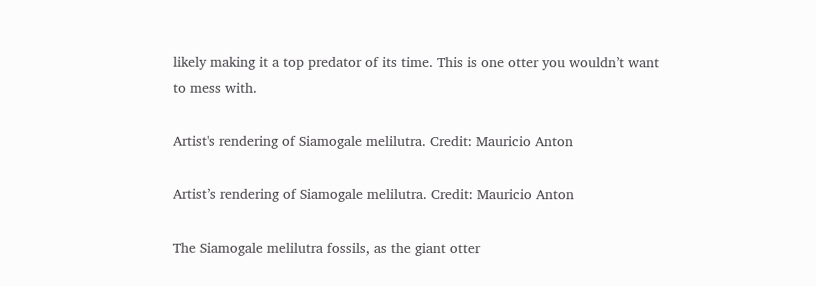likely making it a top predator of its time. This is one otter you wouldn’t want to mess with.

Artist's rendering of Siamogale melilutra. Credit: Mauricio Anton

Artist’s rendering of Siamogale melilutra. Credit: Mauricio Anton

The Siamogale melilutra fossils, as the giant otter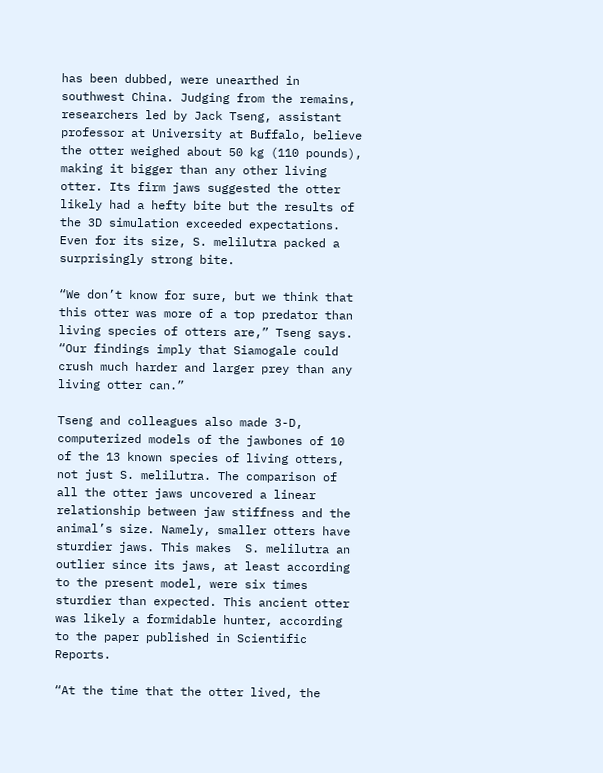has been dubbed, were unearthed in southwest China. Judging from the remains, researchers led by Jack Tseng, assistant professor at University at Buffalo, believe the otter weighed about 50 kg (110 pounds), making it bigger than any other living otter. Its firm jaws suggested the otter likely had a hefty bite but the results of the 3D simulation exceeded expectations. Even for its size, S. melilutra packed a surprisingly strong bite.

“We don’t know for sure, but we think that this otter was more of a top predator than living species of otters are,” Tseng says. “Our findings imply that Siamogale could crush much harder and larger prey than any living otter can.”

Tseng and colleagues also made 3-D, computerized models of the jawbones of 10 of the 13 known species of living otters, not just S. melilutra. The comparison of all the otter jaws uncovered a linear relationship between jaw stiffness and the animal’s size. Namely, smaller otters have sturdier jaws. This makes  S. melilutra an outlier since its jaws, at least according to the present model, were six times sturdier than expected. This ancient otter was likely a formidable hunter, according to the paper published in Scientific Reports.

“At the time that the otter lived, the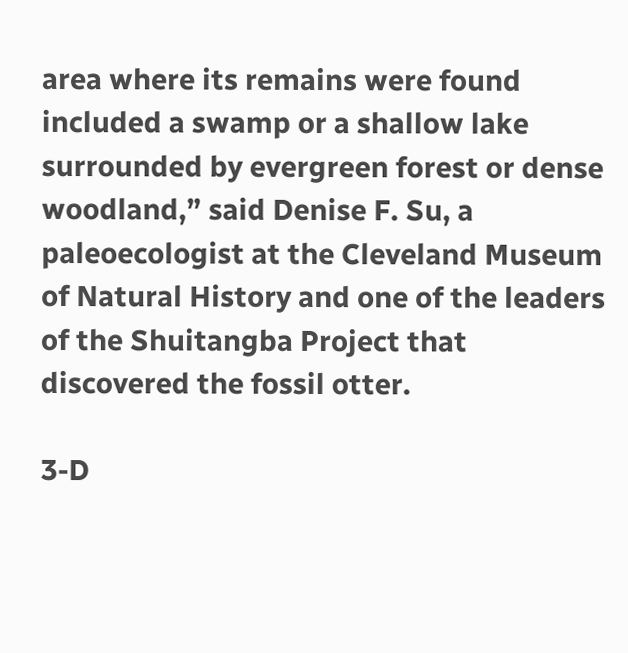area where its remains were found included a swamp or a shallow lake surrounded by evergreen forest or dense woodland,” said Denise F. Su, a paleoecologist at the Cleveland Museum of Natural History and one of the leaders of the Shuitangba Project that discovered the fossil otter.

3-D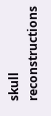skull reconstructions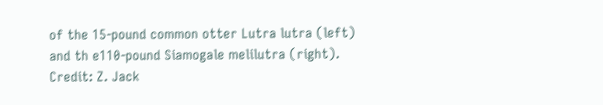of the 15-pound common otter Lutra lutra (left) and th e110-pound Siamogale melilutra (right). Credit: Z. Jack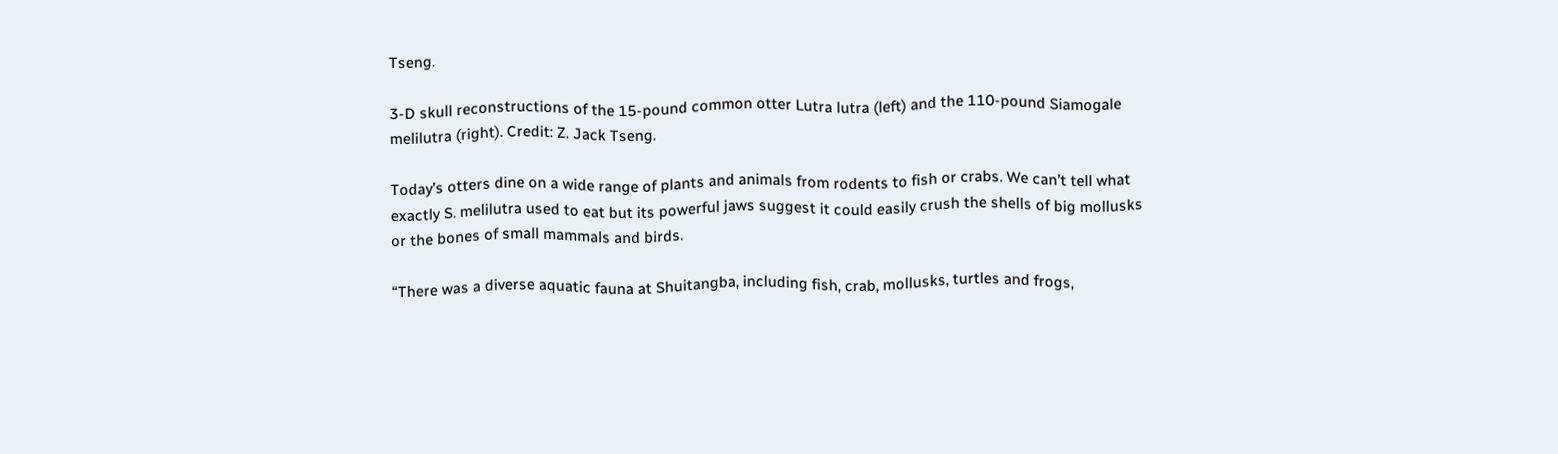Tseng.

3-D skull reconstructions of the 15-pound common otter Lutra lutra (left) and the 110-pound Siamogale melilutra (right). Credit: Z. Jack Tseng.

Today’s otters dine on a wide range of plants and animals from rodents to fish or crabs. We can’t tell what exactly S. melilutra used to eat but its powerful jaws suggest it could easily crush the shells of big mollusks or the bones of small mammals and birds.

“There was a diverse aquatic fauna at Shuitangba, including fish, crab, mollusks, turtles and frogs,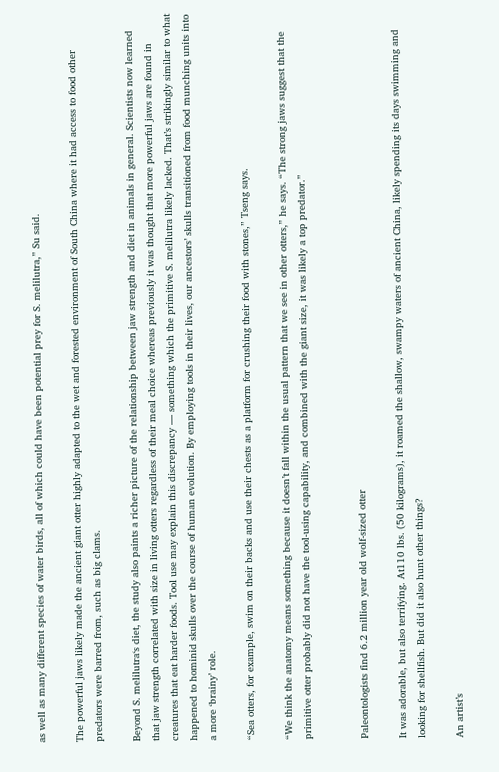as well as many different species of water birds, all of which could have been potential prey for S. melilutra,” Su said.

The powerful jaws likely made the ancient giant otter highly adapted to the wet and forested environment of South China where it had access to food other predators were barred from, such as big clams.

Beyond S. melilutra‘s diet, the study also paints a richer picture of the relationship between jaw strength and diet in animals in general. Scientists now learned that jaw strength correlated with size in living otters regardless of their meal choice whereas previously it was thought that more powerful jaws are found in creatures that eat harder foods. Tool use may explain this discrepancy — something which the primitive S. melilutra likely lacked. That’s strikingly similar to what happened to hominid skulls over the course of human evolution. By employing tools in their lives, our ancestors’ skulls transitioned from food munching units into a more ‘brainy’ role.

“Sea otters, for example, swim on their backs and use their chests as a platform for crushing their food with stones,” Tseng says.

“We think the anatomy means something because it doesn’t fall within the usual pattern that we see in other otters,” he says. “The strong jaws suggest that the primitive otter probably did not have the tool-using capability, and combined with the giant size, it was likely a top predator.”


Paleontologists find 6.2 million year old wolf-sized otter

It was adorable, but also terrifying. At110 lbs. (50 kilograms), it roamed the shallow, swampy waters of ancient China, likely spending its days swimming and looking for shellfish. But did it also hunt other things?

An artist’s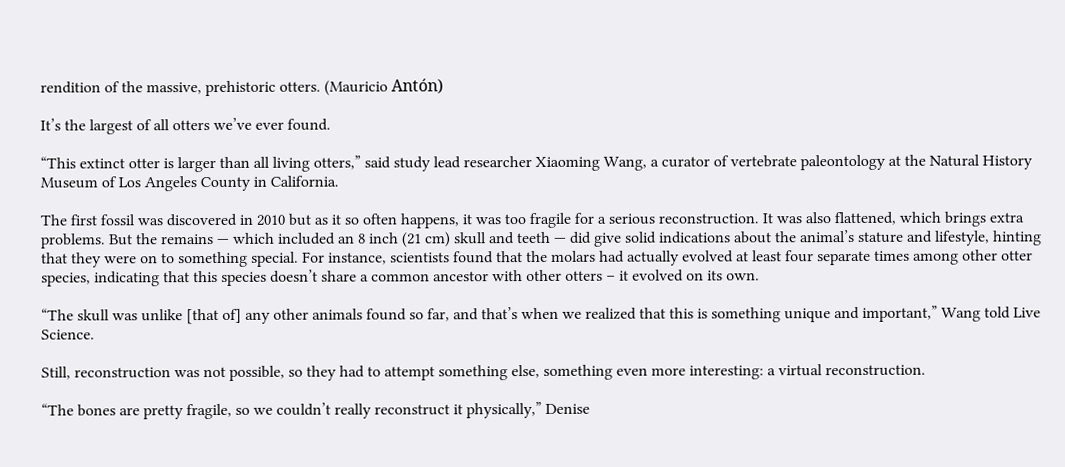rendition of the massive, prehistoric otters. (Mauricio Antón)

It’s the largest of all otters we’ve ever found.

“This extinct otter is larger than all living otters,” said study lead researcher Xiaoming Wang, a curator of vertebrate paleontology at the Natural History Museum of Los Angeles County in California.

The first fossil was discovered in 2010 but as it so often happens, it was too fragile for a serious reconstruction. It was also flattened, which brings extra problems. But the remains — which included an 8 inch (21 cm) skull and teeth — did give solid indications about the animal’s stature and lifestyle, hinting that they were on to something special. For instance, scientists found that the molars had actually evolved at least four separate times among other otter species, indicating that this species doesn’t share a common ancestor with other otters – it evolved on its own.

“The skull was unlike [that of] any other animals found so far, and that’s when we realized that this is something unique and important,” Wang told Live Science.

Still, reconstruction was not possible, so they had to attempt something else, something even more interesting: a virtual reconstruction.

“The bones are pretty fragile, so we couldn’t really reconstruct it physically,” Denise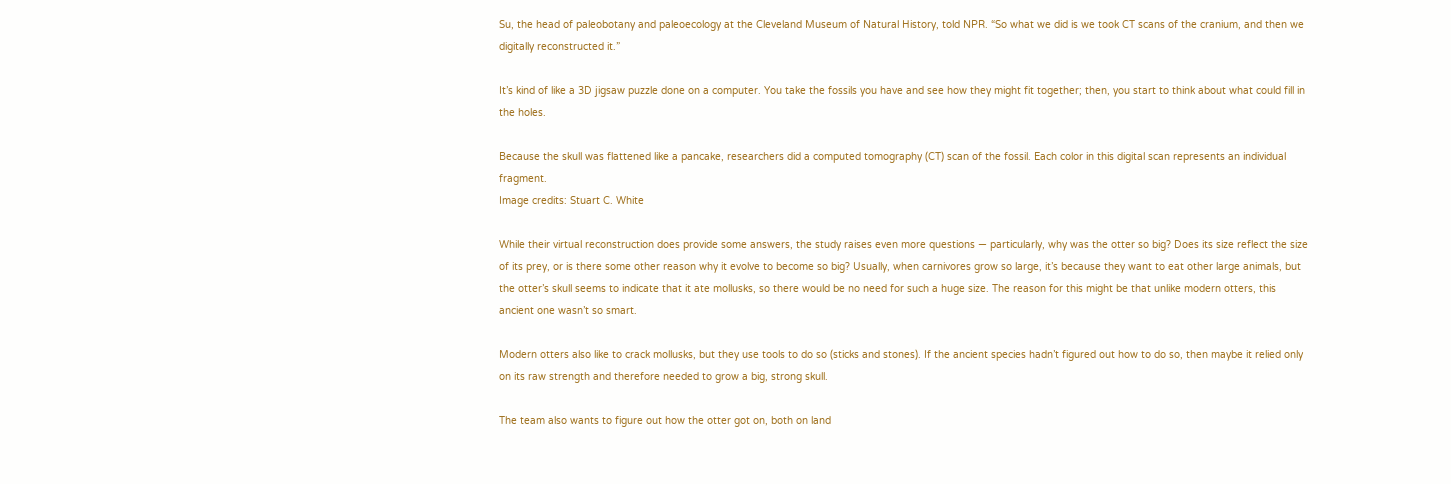Su, the head of paleobotany and paleoecology at the Cleveland Museum of Natural History, told NPR. “So what we did is we took CT scans of the cranium, and then we digitally reconstructed it.”

It’s kind of like a 3D jigsaw puzzle done on a computer. You take the fossils you have and see how they might fit together; then, you start to think about what could fill in the holes.

Because the skull was flattened like a pancake, researchers did a computed tomography (CT) scan of the fossil. Each color in this digital scan represents an individual fragment.
Image credits: Stuart C. White

While their virtual reconstruction does provide some answers, the study raises even more questions — particularly, why was the otter so big? Does its size reflect the size of its prey, or is there some other reason why it evolve to become so big? Usually, when carnivores grow so large, it’s because they want to eat other large animals, but the otter’s skull seems to indicate that it ate mollusks, so there would be no need for such a huge size. The reason for this might be that unlike modern otters, this ancient one wasn’t so smart.

Modern otters also like to crack mollusks, but they use tools to do so (sticks and stones). If the ancient species hadn’t figured out how to do so, then maybe it relied only on its raw strength and therefore needed to grow a big, strong skull.

The team also wants to figure out how the otter got on, both on land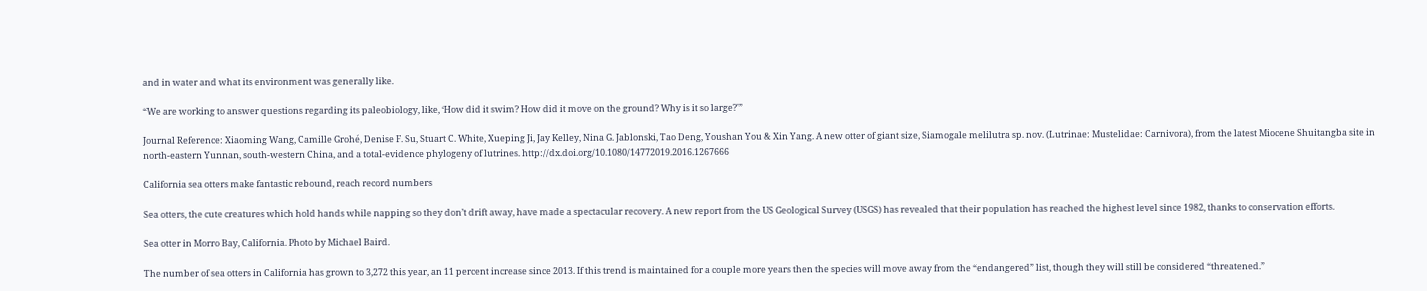and in water and what its environment was generally like.

“We are working to answer questions regarding its paleobiology, like, ‘How did it swim? How did it move on the ground? Why is it so large?'”

Journal Reference: Xiaoming Wang, Camille Grohé, Denise F. Su, Stuart C. White, Xueping Ji, Jay Kelley, Nina G. Jablonski, Tao Deng, Youshan You & Xin Yang. A new otter of giant size, Siamogale melilutra sp. nov. (Lutrinae: Mustelidae: Carnivora), from the latest Miocene Shuitangba site in north-eastern Yunnan, south-western China, and a total-evidence phylogeny of lutrines. http://dx.doi.org/10.1080/14772019.2016.1267666

California sea otters make fantastic rebound, reach record numbers

Sea otters, the cute creatures which hold hands while napping so they don’t drift away, have made a spectacular recovery. A new report from the US Geological Survey (USGS) has revealed that their population has reached the highest level since 1982, thanks to conservation efforts.

Sea otter in Morro Bay, California. Photo by Michael Baird.

The number of sea otters in California has grown to 3,272 this year, an 11 percent increase since 2013. If this trend is maintained for a couple more years then the species will move away from the “endangered” list, though they will still be considered “threatened.”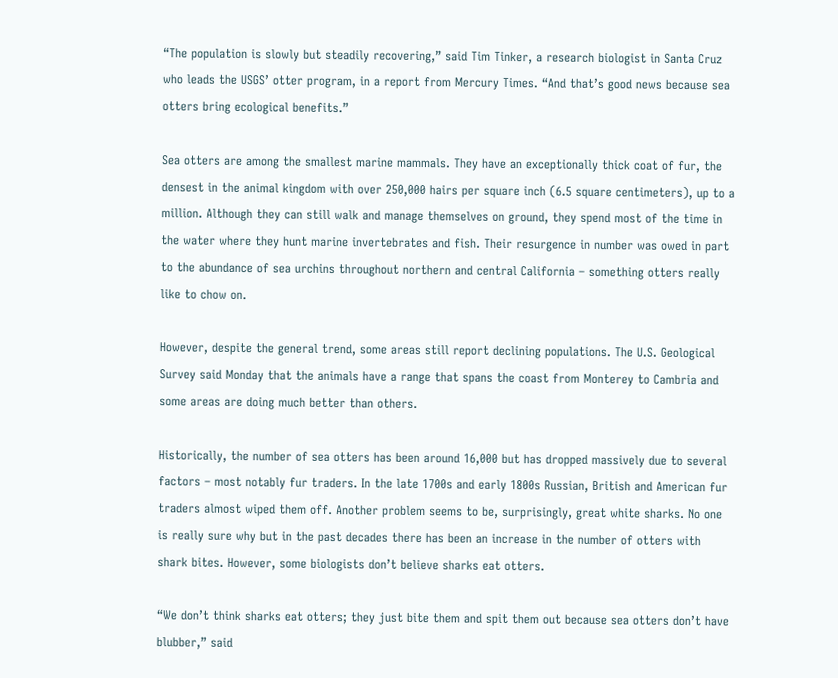“The population is slowly but steadily recovering,” said Tim Tinker, a research biologist in Santa Cruz who leads the USGS’ otter program, in a report from Mercury Times. “And that’s good news because sea otters bring ecological benefits.”

Sea otters are among the smallest marine mammals. They have an exceptionally thick coat of fur, the densest in the animal kingdom with over 250,000 hairs per square inch (6.5 square centimeters), up to a million. Although they can still walk and manage themselves on ground, they spend most of the time in the water where they hunt marine invertebrates and fish. Their resurgence in number was owed in part to the abundance of sea urchins throughout northern and central California – something otters really like to chow on.

However, despite the general trend, some areas still report declining populations. The U.S. Geological Survey said Monday that the animals have a range that spans the coast from Monterey to Cambria and some areas are doing much better than others.

Historically, the number of sea otters has been around 16,000 but has dropped massively due to several factors – most notably fur traders. In the late 1700s and early 1800s Russian, British and American fur traders almost wiped them off. Another problem seems to be, surprisingly, great white sharks. No one is really sure why but in the past decades there has been an increase in the number of otters with shark bites. However, some biologists don’t believe sharks eat otters.

“We don’t think sharks eat otters; they just bite them and spit them out because sea otters don’t have blubber,” said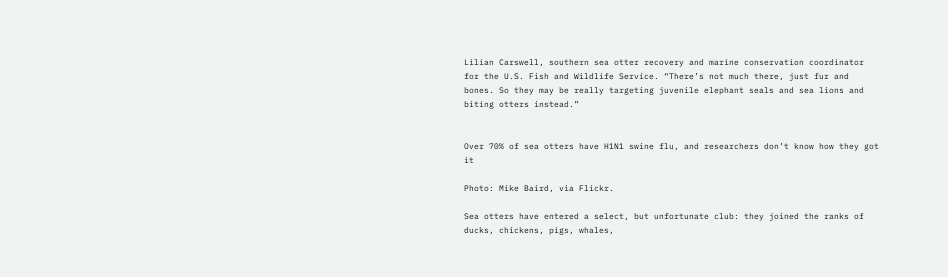Lilian Carswell, southern sea otter recovery and marine conservation coordinator for the U.S. Fish and Wildlife Service. “There’s not much there, just fur and bones. So they may be really targeting juvenile elephant seals and sea lions and biting otters instead.”


Over 70% of sea otters have H1N1 swine flu, and researchers don’t know how they got it

Photo: Mike Baird, via Flickr.

Sea otters have entered a select, but unfortunate club: they joined the ranks of ducks, chickens, pigs, whales,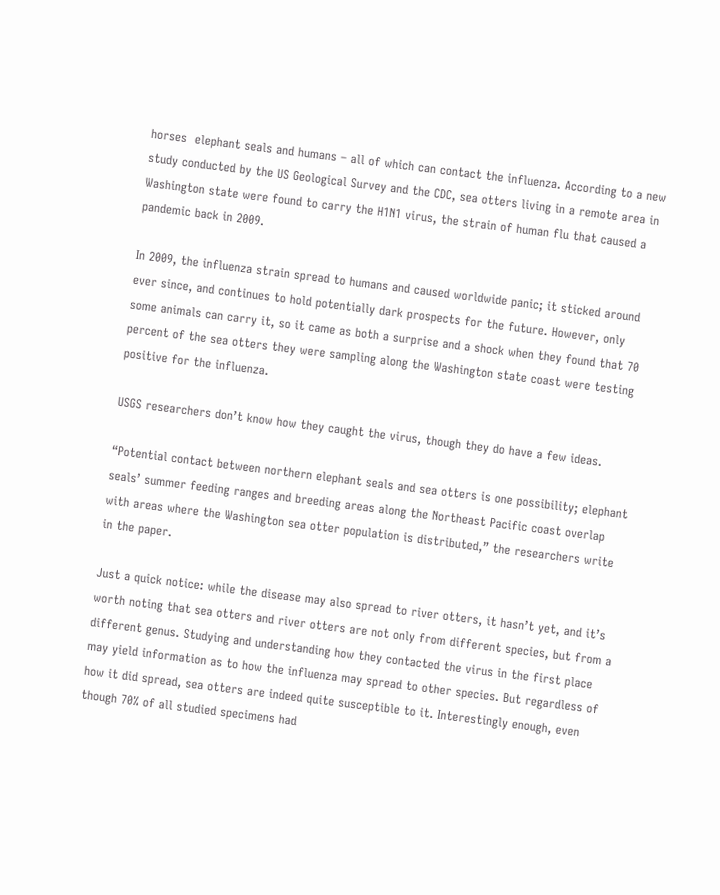horses  elephant seals and humans – all of which can contact the influenza. According to a new study conducted by the US Geological Survey and the CDC, sea otters living in a remote area in Washington state were found to carry the H1N1 virus, the strain of human flu that caused a pandemic back in 2009.

In 2009, the influenza strain spread to humans and caused worldwide panic; it sticked around ever since, and continues to hold potentially dark prospects for the future. However, only some animals can carry it, so it came as both a surprise and a shock when they found that 70 percent of the sea otters they were sampling along the Washington state coast were testing positive for the influenza.

USGS researchers don’t know how they caught the virus, though they do have a few ideas.

“Potential contact between northern elephant seals and sea otters is one possibility; elephant seals’ summer feeding ranges and breeding areas along the Northeast Pacific coast overlap with areas where the Washington sea otter population is distributed,” the researchers write in the paper.

Just a quick notice: while the disease may also spread to river otters, it hasn’t yet, and it’s worth noting that sea otters and river otters are not only from different species, but from a different genus. Studying and understanding how they contacted the virus in the first place may yield information as to how the influenza may spread to other species. But regardless of how it did spread, sea otters are indeed quite susceptible to it. Interestingly enough, even though 70% of all studied specimens had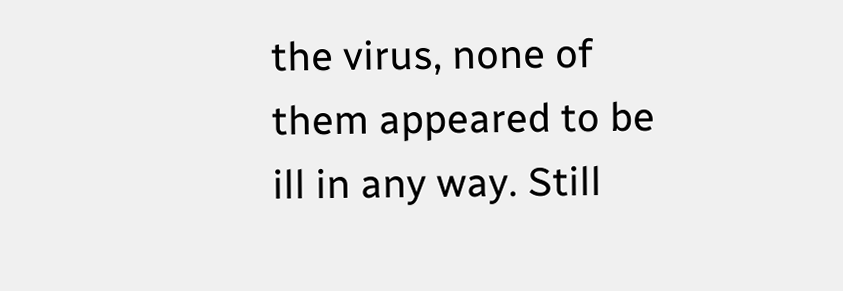the virus, none of them appeared to be ill in any way. Still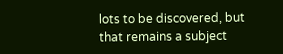lots to be discovered, but that remains a subject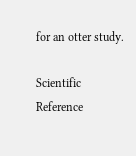for an otter study.

Scientific Reference